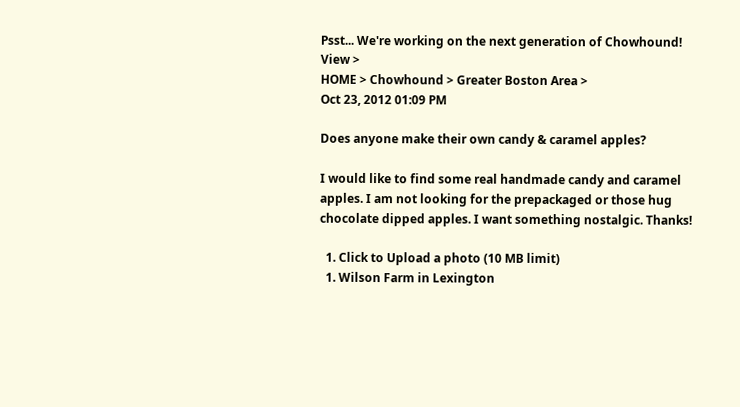Psst... We're working on the next generation of Chowhound! View >
HOME > Chowhound > Greater Boston Area >
Oct 23, 2012 01:09 PM

Does anyone make their own candy & caramel apples?

I would like to find some real handmade candy and caramel apples. I am not looking for the prepackaged or those hug chocolate dipped apples. I want something nostalgic. Thanks!

  1. Click to Upload a photo (10 MB limit)
  1. Wilson Farm in Lexington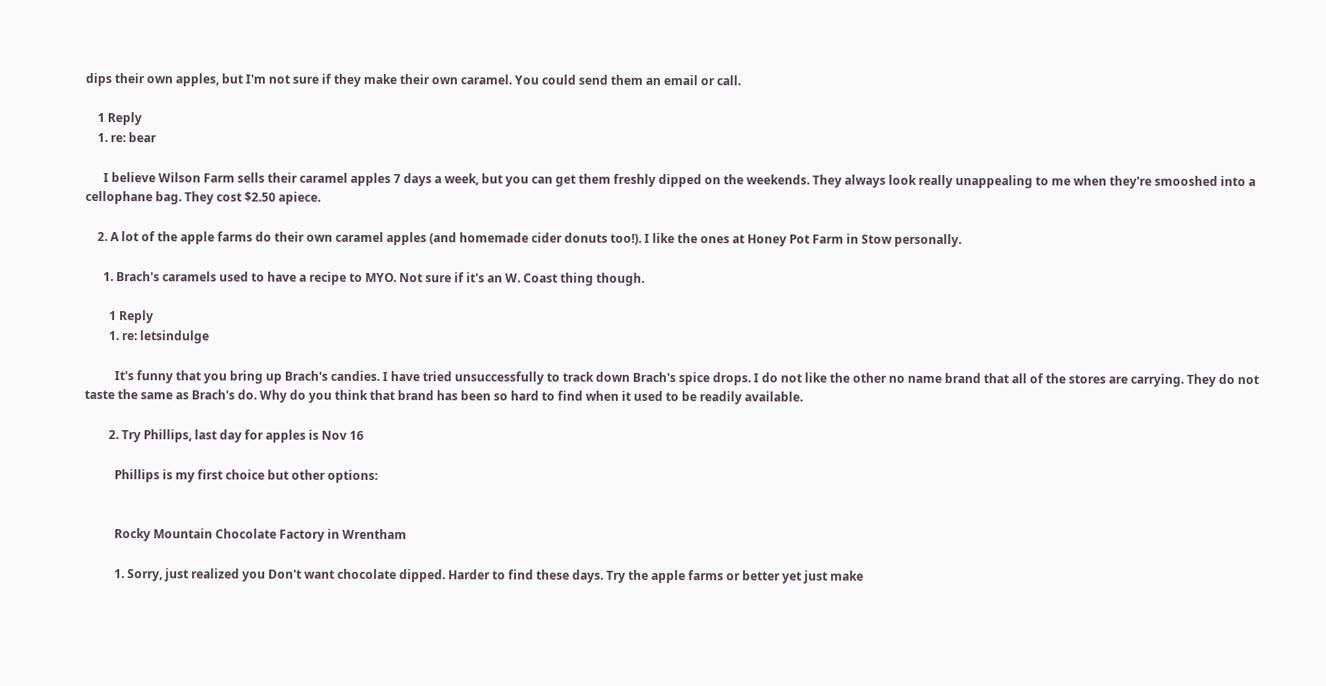dips their own apples, but I'm not sure if they make their own caramel. You could send them an email or call.

    1 Reply
    1. re: bear

      I believe Wilson Farm sells their caramel apples 7 days a week, but you can get them freshly dipped on the weekends. They always look really unappealing to me when they're smooshed into a cellophane bag. They cost $2.50 apiece.

    2. A lot of the apple farms do their own caramel apples (and homemade cider donuts too!). I like the ones at Honey Pot Farm in Stow personally.

      1. Brach's caramels used to have a recipe to MYO. Not sure if it's an W. Coast thing though.

        1 Reply
        1. re: letsindulge

          It's funny that you bring up Brach's candies. I have tried unsuccessfully to track down Brach's spice drops. I do not like the other no name brand that all of the stores are carrying. They do not taste the same as Brach's do. Why do you think that brand has been so hard to find when it used to be readily available.

        2. Try Phillips, last day for apples is Nov 16

          Phillips is my first choice but other options:


          Rocky Mountain Chocolate Factory in Wrentham

          1. Sorry, just realized you Don't want chocolate dipped. Harder to find these days. Try the apple farms or better yet just make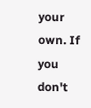your own. If you don't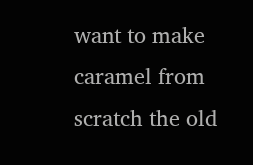want to make caramel from scratch the old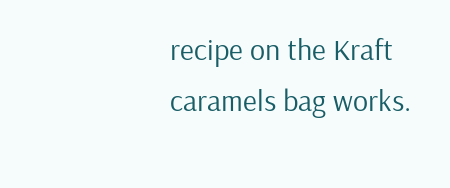recipe on the Kraft caramels bag works.